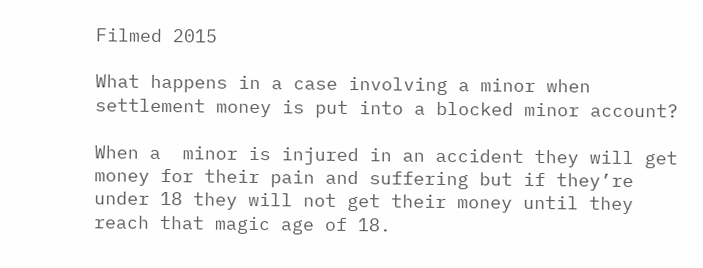Filmed 2015

What happens in a case involving a minor when settlement money is put into a blocked minor account?

When a  minor is injured in an accident they will get money for their pain and suffering but if they’re under 18 they will not get their money until they reach that magic age of 18.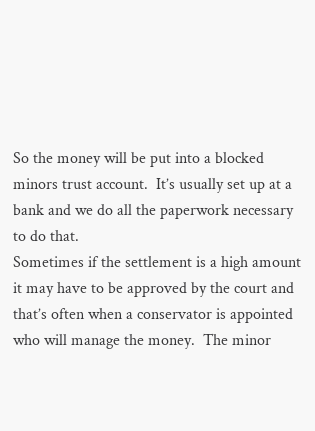So the money will be put into a blocked minors trust account.  It’s usually set up at a bank and we do all the paperwork necessary to do that.
Sometimes if the settlement is a high amount it may have to be approved by the court and that’s often when a conservator is appointed who will manage the money.  The minor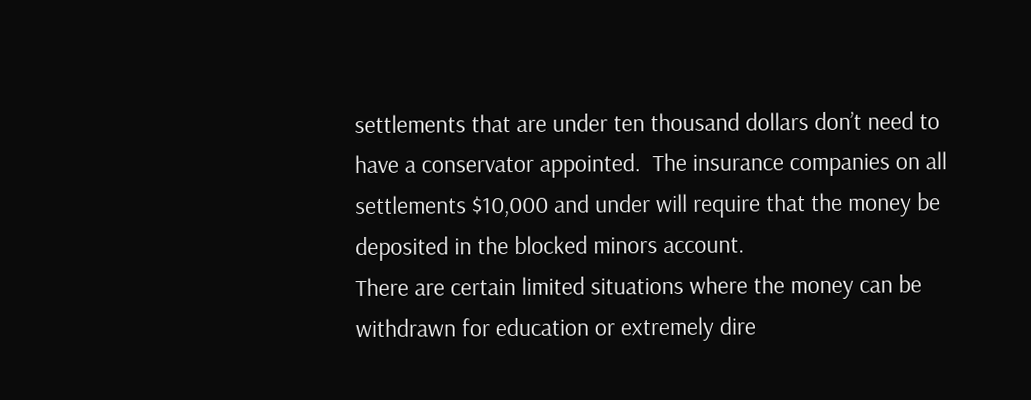settlements that are under ten thousand dollars don’t need to have a conservator appointed.  The insurance companies on all settlements $10,000 and under will require that the money be deposited in the blocked minors account.
There are certain limited situations where the money can be withdrawn for education or extremely dire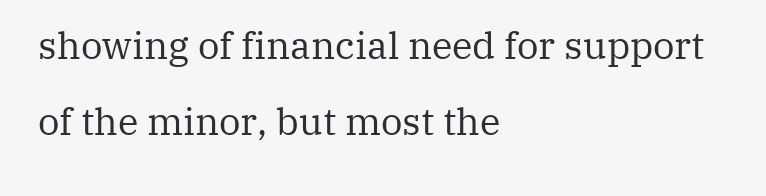showing of financial need for support of the minor, but most the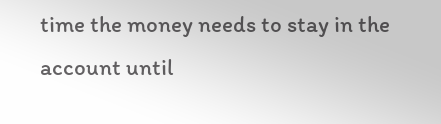time the money needs to stay in the account until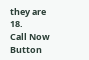they are 18.
Call Now Button